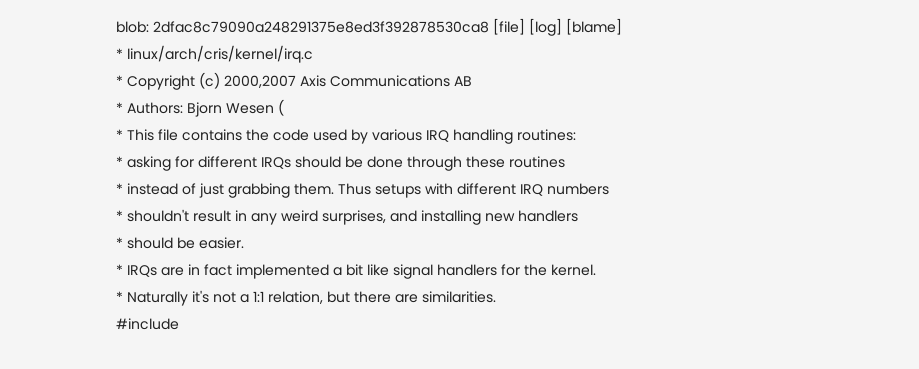blob: 2dfac8c79090a248291375e8ed3f392878530ca8 [file] [log] [blame]
* linux/arch/cris/kernel/irq.c
* Copyright (c) 2000,2007 Axis Communications AB
* Authors: Bjorn Wesen (
* This file contains the code used by various IRQ handling routines:
* asking for different IRQs should be done through these routines
* instead of just grabbing them. Thus setups with different IRQ numbers
* shouldn't result in any weird surprises, and installing new handlers
* should be easier.
* IRQs are in fact implemented a bit like signal handlers for the kernel.
* Naturally it's not a 1:1 relation, but there are similarities.
#include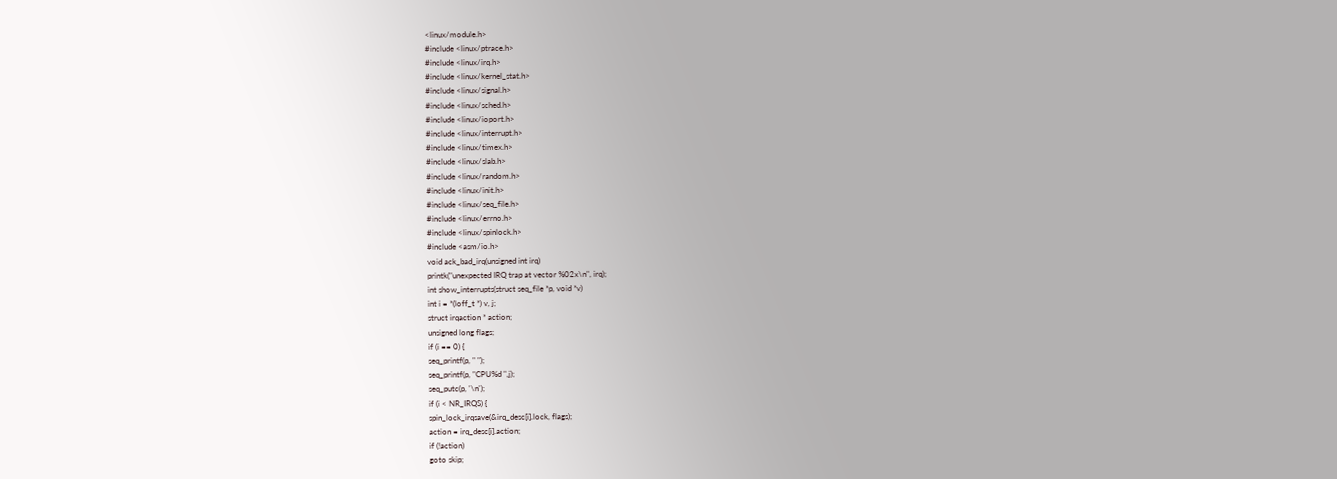<linux/module.h>
#include <linux/ptrace.h>
#include <linux/irq.h>
#include <linux/kernel_stat.h>
#include <linux/signal.h>
#include <linux/sched.h>
#include <linux/ioport.h>
#include <linux/interrupt.h>
#include <linux/timex.h>
#include <linux/slab.h>
#include <linux/random.h>
#include <linux/init.h>
#include <linux/seq_file.h>
#include <linux/errno.h>
#include <linux/spinlock.h>
#include <asm/io.h>
void ack_bad_irq(unsigned int irq)
printk("unexpected IRQ trap at vector %02x\n", irq);
int show_interrupts(struct seq_file *p, void *v)
int i = *(loff_t *) v, j;
struct irqaction * action;
unsigned long flags;
if (i == 0) {
seq_printf(p, " ");
seq_printf(p, "CPU%d ",j);
seq_putc(p, '\n');
if (i < NR_IRQS) {
spin_lock_irqsave(&irq_desc[i].lock, flags);
action = irq_desc[i].action;
if (!action)
goto skip;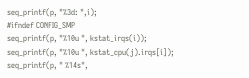seq_printf(p, "%3d: ",i);
#ifndef CONFIG_SMP
seq_printf(p, "%10u ", kstat_irqs(i));
seq_printf(p, "%10u ", kstat_cpu(j).irqs[i]);
seq_printf(p, " %14s",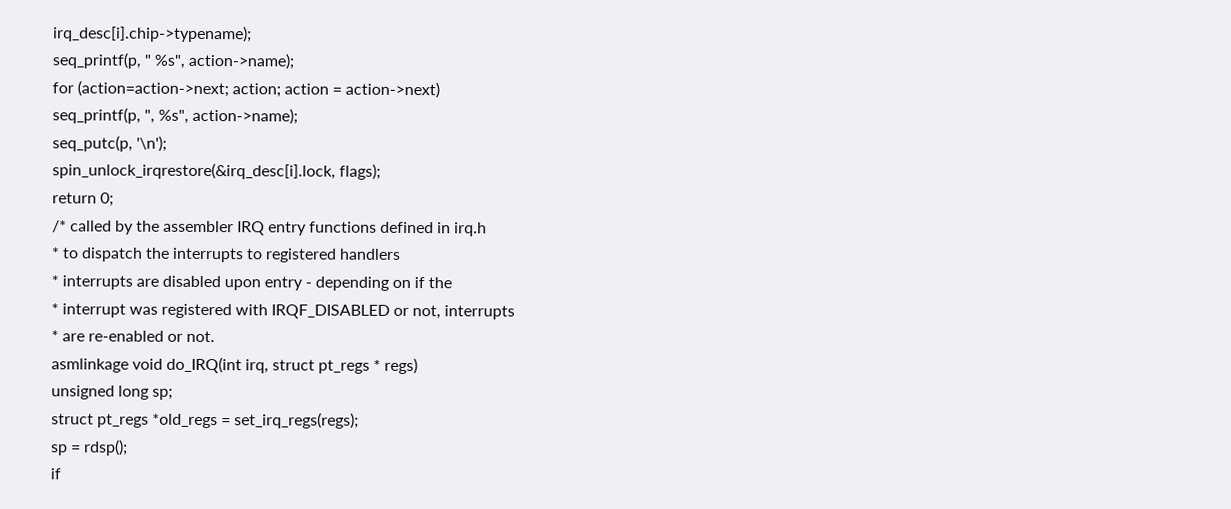irq_desc[i].chip->typename);
seq_printf(p, " %s", action->name);
for (action=action->next; action; action = action->next)
seq_printf(p, ", %s", action->name);
seq_putc(p, '\n');
spin_unlock_irqrestore(&irq_desc[i].lock, flags);
return 0;
/* called by the assembler IRQ entry functions defined in irq.h
* to dispatch the interrupts to registered handlers
* interrupts are disabled upon entry - depending on if the
* interrupt was registered with IRQF_DISABLED or not, interrupts
* are re-enabled or not.
asmlinkage void do_IRQ(int irq, struct pt_regs * regs)
unsigned long sp;
struct pt_regs *old_regs = set_irq_regs(regs);
sp = rdsp();
if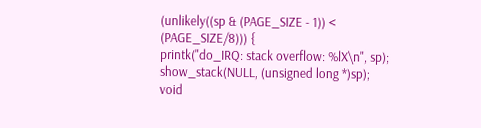(unlikely((sp & (PAGE_SIZE - 1)) < (PAGE_SIZE/8))) {
printk("do_IRQ: stack overflow: %lX\n", sp);
show_stack(NULL, (unsigned long *)sp);
void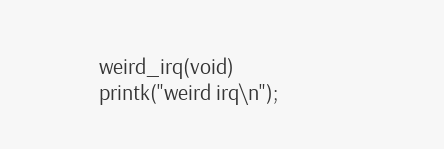weird_irq(void)
printk("weird irq\n");